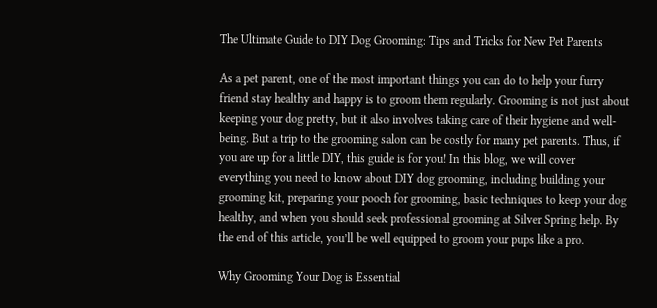The Ultimate Guide to DIY Dog Grooming: Tips and Tricks for New Pet Parents

As a pet parent, one of the most important things you can do to help your furry friend stay healthy and happy is to groom them regularly. Grooming is not just about keeping your dog pretty, but it also involves taking care of their hygiene and well-being. But a trip to the grooming salon can be costly for many pet parents. Thus, if you are up for a little DIY, this guide is for you! In this blog, we will cover everything you need to know about DIY dog grooming, including building your grooming kit, preparing your pooch for grooming, basic techniques to keep your dog healthy, and when you should seek professional grooming at Silver Spring help. By the end of this article, you’ll be well equipped to groom your pups like a pro.

Why Grooming Your Dog is Essential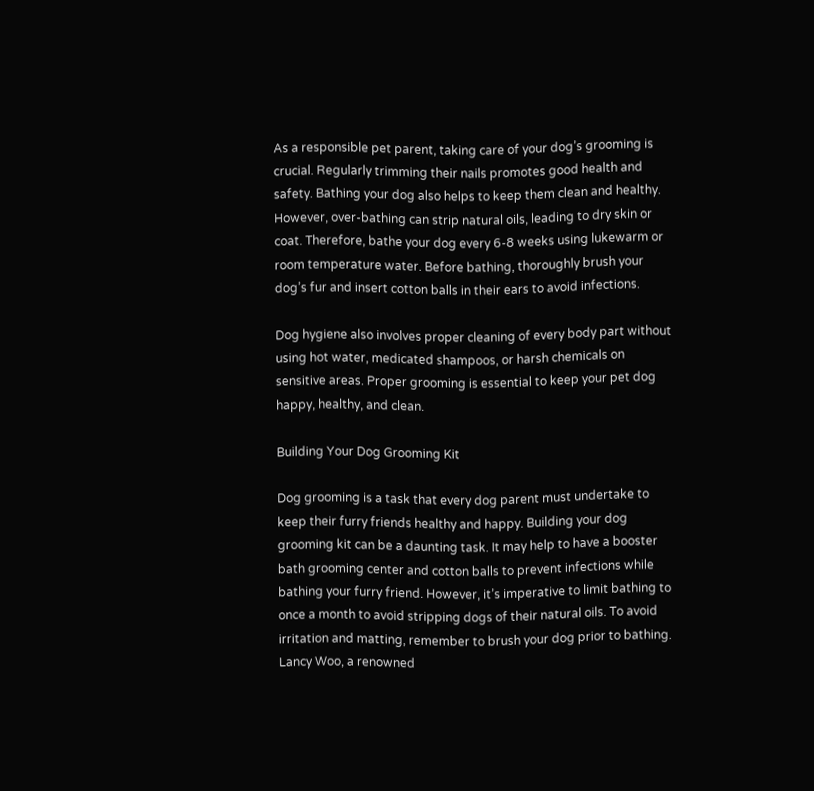As a responsible pet parent, taking care of your dog’s grooming is crucial. Regularly trimming their nails promotes good health and safety. Bathing your dog also helps to keep them clean and healthy. However, over-bathing can strip natural oils, leading to dry skin or coat. Therefore, bathe your dog every 6-8 weeks using lukewarm or room temperature water. Before bathing, thoroughly brush your dog’s fur and insert cotton balls in their ears to avoid infections.

Dog hygiene also involves proper cleaning of every body part without using hot water, medicated shampoos, or harsh chemicals on sensitive areas. Proper grooming is essential to keep your pet dog happy, healthy, and clean.

Building Your Dog Grooming Kit

Dog grooming is a task that every dog parent must undertake to keep their furry friends healthy and happy. Building your dog grooming kit can be a daunting task. It may help to have a booster bath grooming center and cotton balls to prevent infections while bathing your furry friend. However, it’s imperative to limit bathing to once a month to avoid stripping dogs of their natural oils. To avoid irritation and matting, remember to brush your dog prior to bathing. Lancy Woo, a renowned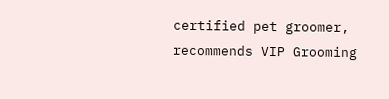certified pet groomer, recommends VIP Grooming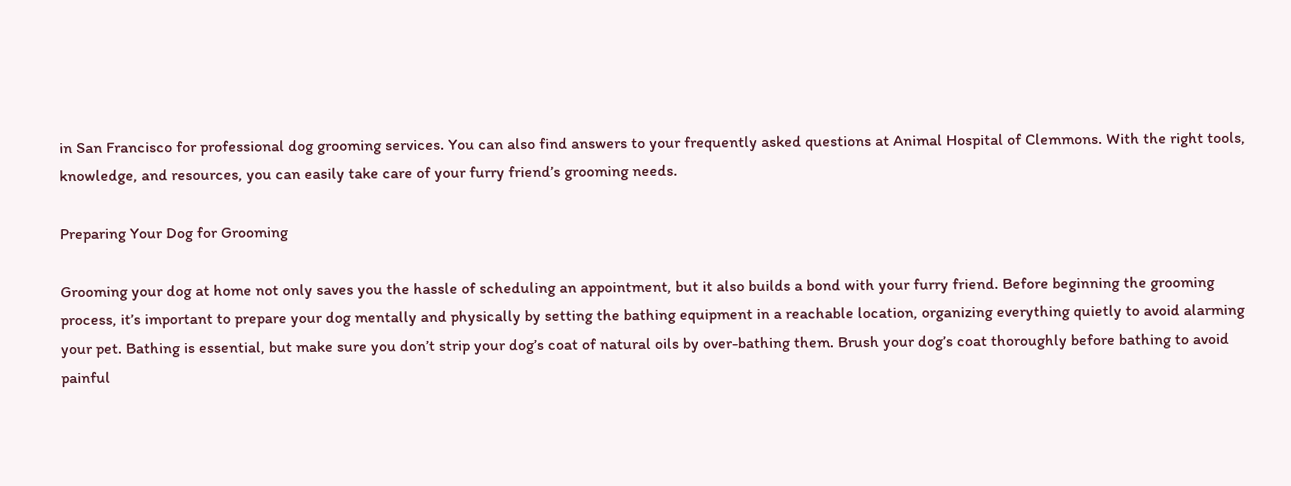in San Francisco for professional dog grooming services. You can also find answers to your frequently asked questions at Animal Hospital of Clemmons. With the right tools, knowledge, and resources, you can easily take care of your furry friend’s grooming needs.

Preparing Your Dog for Grooming

Grooming your dog at home not only saves you the hassle of scheduling an appointment, but it also builds a bond with your furry friend. Before beginning the grooming process, it’s important to prepare your dog mentally and physically by setting the bathing equipment in a reachable location, organizing everything quietly to avoid alarming your pet. Bathing is essential, but make sure you don’t strip your dog’s coat of natural oils by over-bathing them. Brush your dog’s coat thoroughly before bathing to avoid painful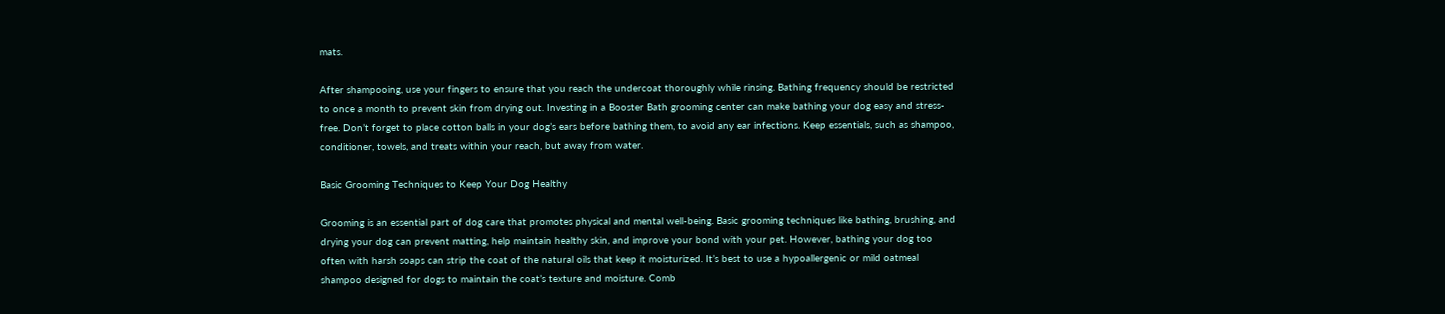mats.

After shampooing, use your fingers to ensure that you reach the undercoat thoroughly while rinsing. Bathing frequency should be restricted to once a month to prevent skin from drying out. Investing in a Booster Bath grooming center can make bathing your dog easy and stress-free. Don’t forget to place cotton balls in your dog’s ears before bathing them, to avoid any ear infections. Keep essentials, such as shampoo, conditioner, towels, and treats within your reach, but away from water.

Basic Grooming Techniques to Keep Your Dog Healthy

Grooming is an essential part of dog care that promotes physical and mental well-being. Basic grooming techniques like bathing, brushing, and drying your dog can prevent matting, help maintain healthy skin, and improve your bond with your pet. However, bathing your dog too often with harsh soaps can strip the coat of the natural oils that keep it moisturized. It’s best to use a hypoallergenic or mild oatmeal shampoo designed for dogs to maintain the coat’s texture and moisture. Comb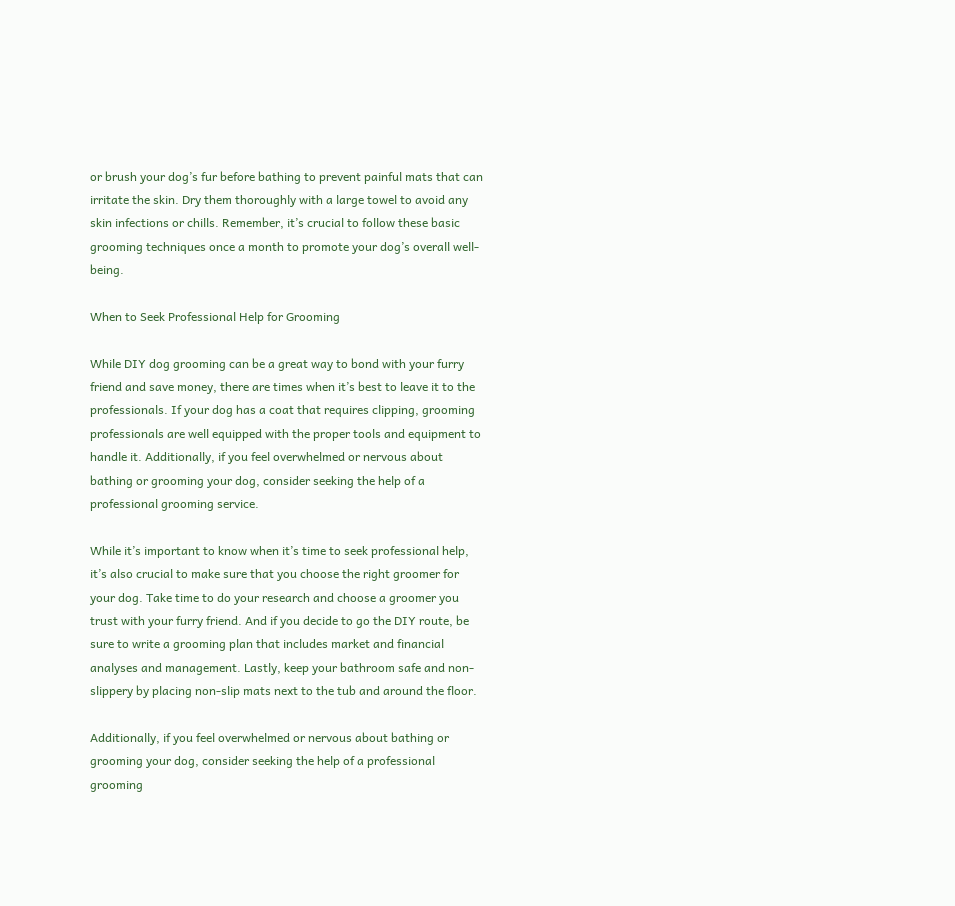or brush your dog’s fur before bathing to prevent painful mats that can irritate the skin. Dry them thoroughly with a large towel to avoid any skin infections or chills. Remember, it’s crucial to follow these basic grooming techniques once a month to promote your dog’s overall well-being.

When to Seek Professional Help for Grooming

While DIY dog grooming can be a great way to bond with your furry friend and save money, there are times when it’s best to leave it to the professionals. If your dog has a coat that requires clipping, grooming professionals are well equipped with the proper tools and equipment to handle it. Additionally, if you feel overwhelmed or nervous about bathing or grooming your dog, consider seeking the help of a professional grooming service.

While it’s important to know when it’s time to seek professional help, it’s also crucial to make sure that you choose the right groomer for your dog. Take time to do your research and choose a groomer you trust with your furry friend. And if you decide to go the DIY route, be sure to write a grooming plan that includes market and financial analyses and management. Lastly, keep your bathroom safe and non-slippery by placing non-slip mats next to the tub and around the floor.

Additionally, if you feel overwhelmed or nervous about bathing or grooming your dog, consider seeking the help of a professional grooming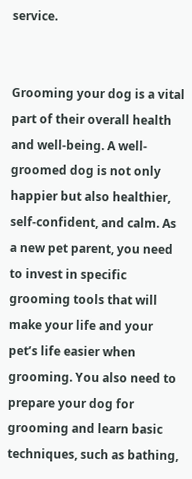service.


Grooming your dog is a vital part of their overall health and well-being. A well-groomed dog is not only happier but also healthier, self-confident, and calm. As a new pet parent, you need to invest in specific grooming tools that will make your life and your pet’s life easier when grooming. You also need to prepare your dog for grooming and learn basic techniques, such as bathing,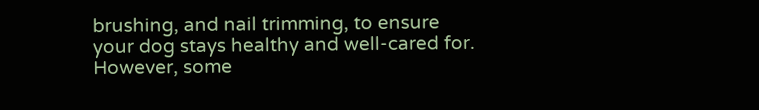brushing, and nail trimming, to ensure your dog stays healthy and well-cared for. However, some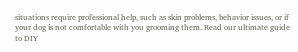situations require professional help, such as skin problems, behavior issues, or if your dog is not comfortable with you grooming them. Read our ultimate guide to DIY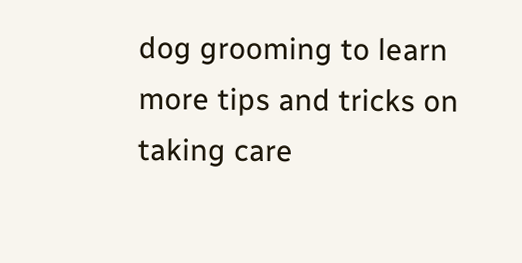dog grooming to learn more tips and tricks on taking care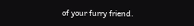of your furry friend.